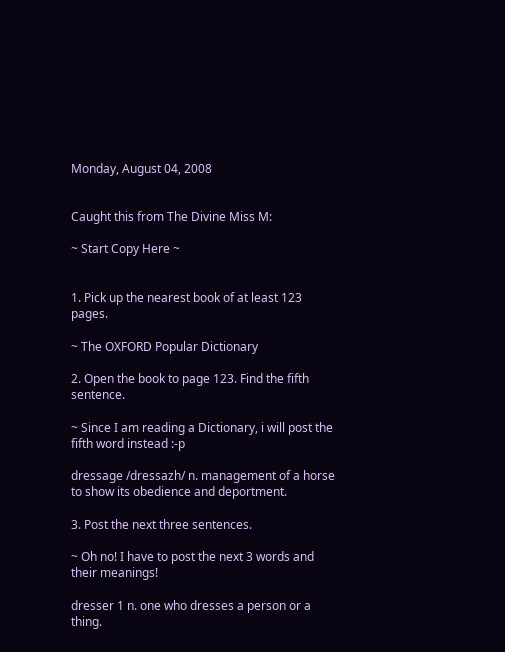Monday, August 04, 2008


Caught this from The Divine Miss M:

~ Start Copy Here ~


1. Pick up the nearest book of at least 123 pages.

~ The OXFORD Popular Dictionary

2. Open the book to page 123. Find the fifth sentence.

~ Since I am reading a Dictionary, i will post the fifth word instead :-p

dressage /dressazh/ n. management of a horse to show its obedience and deportment.

3. Post the next three sentences.

~ Oh no! I have to post the next 3 words and their meanings!

dresser 1 n. one who dresses a person or a thing.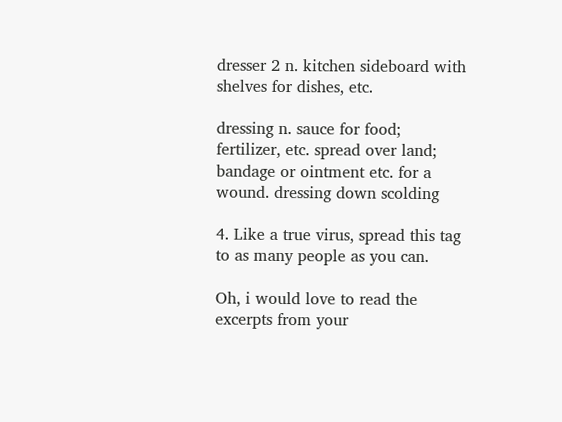dresser 2 n. kitchen sideboard with shelves for dishes, etc.

dressing n. sauce for food; fertilizer, etc. spread over land; bandage or ointment etc. for a wound. dressing down scolding

4. Like a true virus, spread this tag to as many people as you can.

Oh, i would love to read the excerpts from your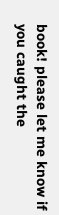book! please let me know if you caught the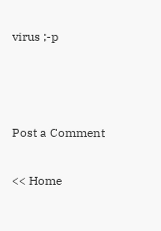virus ;-p



Post a Comment

<< Home